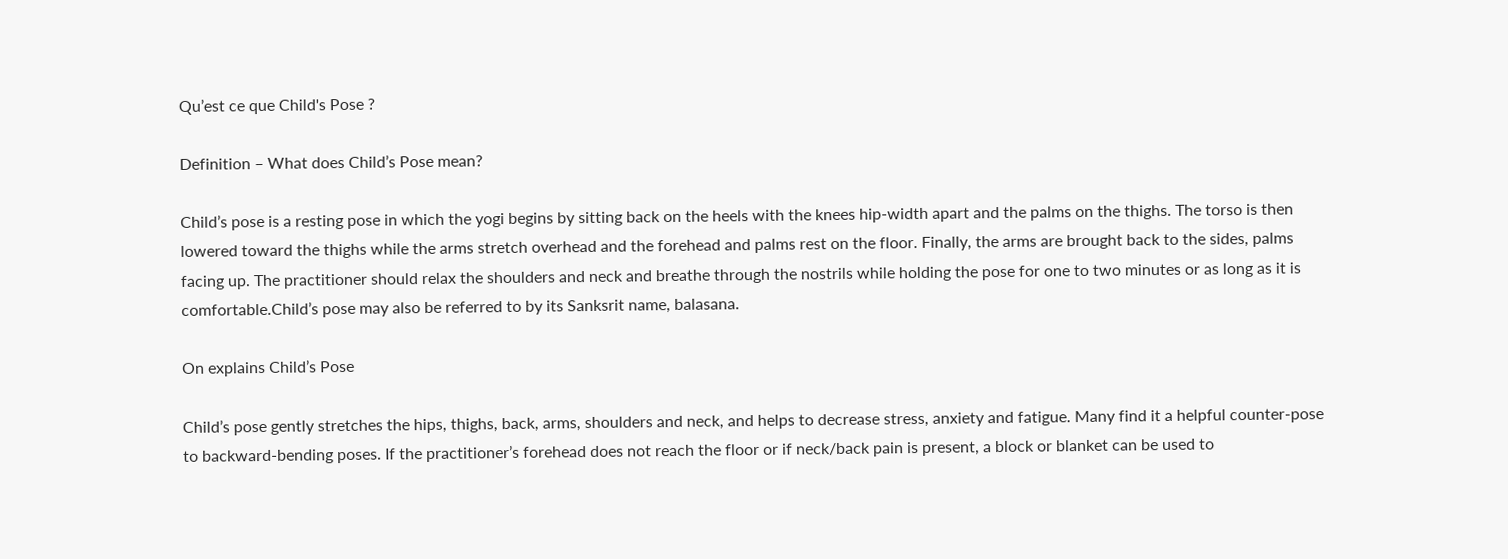Qu’est ce que Child's Pose ?

Definition – What does Child’s Pose mean?

Child’s pose is a resting pose in which the yogi begins by sitting back on the heels with the knees hip-width apart and the palms on the thighs. The torso is then lowered toward the thighs while the arms stretch overhead and the forehead and palms rest on the floor. Finally, the arms are brought back to the sides, palms facing up. The practitioner should relax the shoulders and neck and breathe through the nostrils while holding the pose for one to two minutes or as long as it is comfortable.Child’s pose may also be referred to by its Sanksrit name, balasana.

On explains Child’s Pose

Child’s pose gently stretches the hips, thighs, back, arms, shoulders and neck, and helps to decrease stress, anxiety and fatigue. Many find it a helpful counter-pose to backward-bending poses. If the practitioner’s forehead does not reach the floor or if neck/back pain is present, a block or blanket can be used to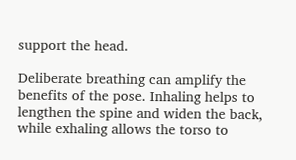support the head.

Deliberate breathing can amplify the benefits of the pose. Inhaling helps to lengthen the spine and widen the back, while exhaling allows the torso to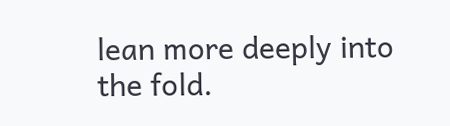lean more deeply into the fold.